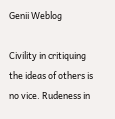Genii Weblog

Civility in critiquing the ideas of others is no vice. Rudeness in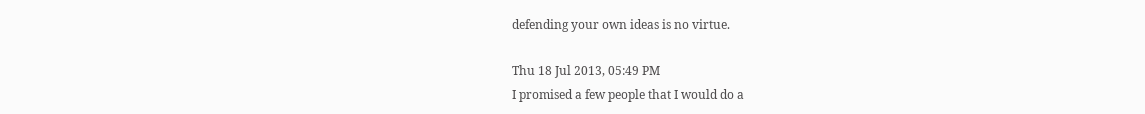defending your own ideas is no virtue.

Thu 18 Jul 2013, 05:49 PM
I promised a few people that I would do a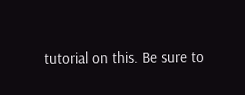tutorial on this. Be sure to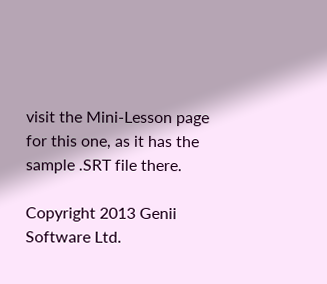visit the Mini-Lesson page for this one, as it has the sample .SRT file there.

Copyright 2013 Genii Software Ltd.